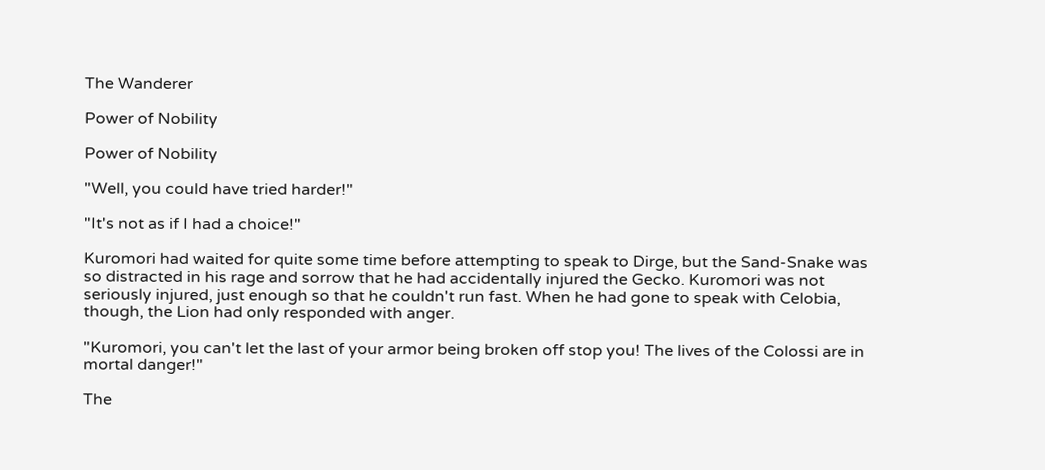The Wanderer

Power of Nobility

Power of Nobility

"Well, you could have tried harder!"

"It's not as if I had a choice!"

Kuromori had waited for quite some time before attempting to speak to Dirge, but the Sand-Snake was so distracted in his rage and sorrow that he had accidentally injured the Gecko. Kuromori was not seriously injured, just enough so that he couldn't run fast. When he had gone to speak with Celobia, though, the Lion had only responded with anger.

"Kuromori, you can't let the last of your armor being broken off stop you! The lives of the Colossi are in mortal danger!"

The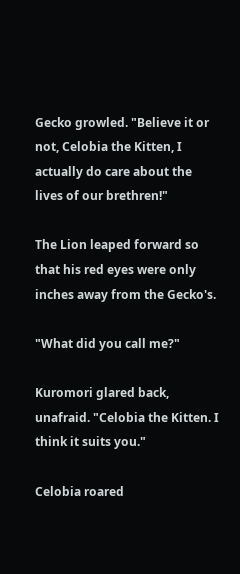Gecko growled. "Believe it or not, Celobia the Kitten, I actually do care about the lives of our brethren!"

The Lion leaped forward so that his red eyes were only inches away from the Gecko's.

"What did you call me?"

Kuromori glared back, unafraid. "Celobia the Kitten. I think it suits you."

Celobia roared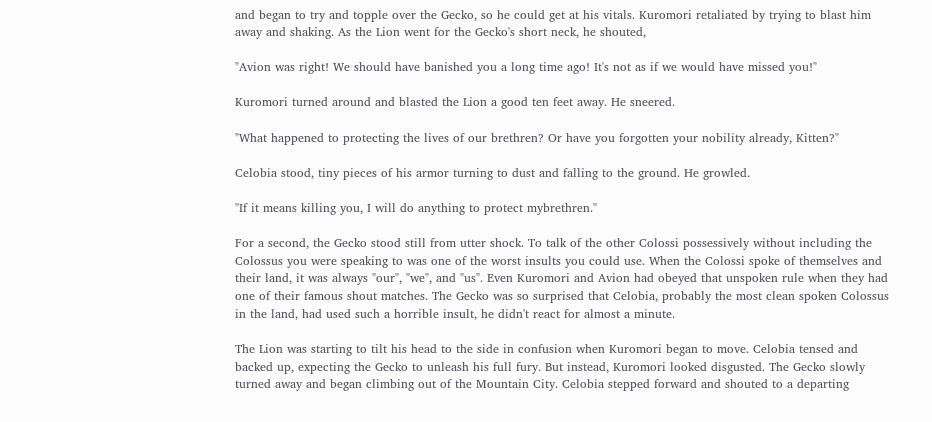and began to try and topple over the Gecko, so he could get at his vitals. Kuromori retaliated by trying to blast him away and shaking. As the Lion went for the Gecko's short neck, he shouted,

"Avion was right! We should have banished you a long time ago! It's not as if we would have missed you!"

Kuromori turned around and blasted the Lion a good ten feet away. He sneered.

"What happened to protecting the lives of our brethren? Or have you forgotten your nobility already, Kitten?"

Celobia stood, tiny pieces of his armor turning to dust and falling to the ground. He growled.

"If it means killing you, I will do anything to protect mybrethren."

For a second, the Gecko stood still from utter shock. To talk of the other Colossi possessively without including the Colossus you were speaking to was one of the worst insults you could use. When the Colossi spoke of themselves and their land, it was always "our", "we", and "us". Even Kuromori and Avion had obeyed that unspoken rule when they had one of their famous shout matches. The Gecko was so surprised that Celobia, probably the most clean spoken Colossus in the land, had used such a horrible insult, he didn't react for almost a minute.

The Lion was starting to tilt his head to the side in confusion when Kuromori began to move. Celobia tensed and backed up, expecting the Gecko to unleash his full fury. But instead, Kuromori looked disgusted. The Gecko slowly turned away and began climbing out of the Mountain City. Celobia stepped forward and shouted to a departing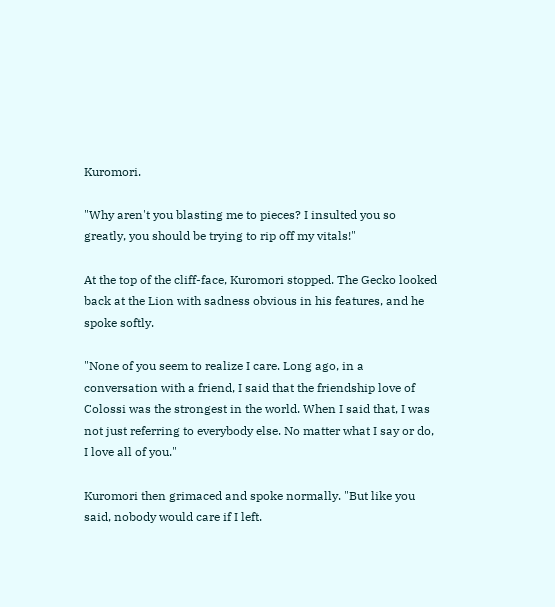Kuromori.

"Why aren't you blasting me to pieces? I insulted you so greatly, you should be trying to rip off my vitals!"

At the top of the cliff-face, Kuromori stopped. The Gecko looked back at the Lion with sadness obvious in his features, and he spoke softly.

"None of you seem to realize I care. Long ago, in a conversation with a friend, I said that the friendship love of Colossi was the strongest in the world. When I said that, I was not just referring to everybody else. No matter what I say or do, I love all of you."

Kuromori then grimaced and spoke normally. "But like you said, nobody would care if I left.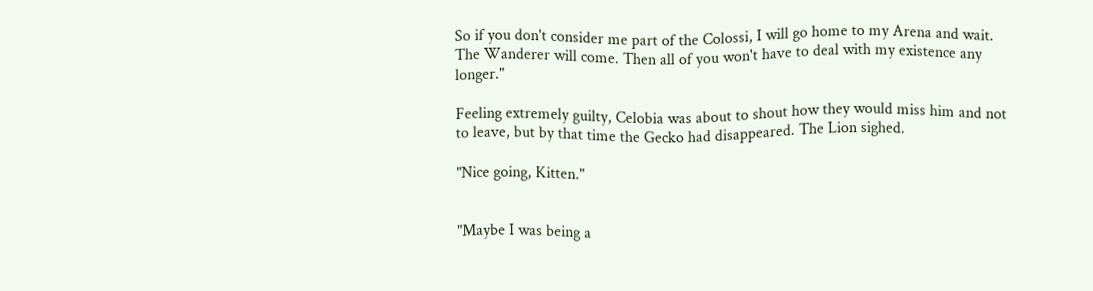So if you don't consider me part of the Colossi, I will go home to my Arena and wait. The Wanderer will come. Then all of you won't have to deal with my existence any longer."

Feeling extremely guilty, Celobia was about to shout how they would miss him and not to leave, but by that time the Gecko had disappeared. The Lion sighed.

"Nice going, Kitten."


"Maybe I was being a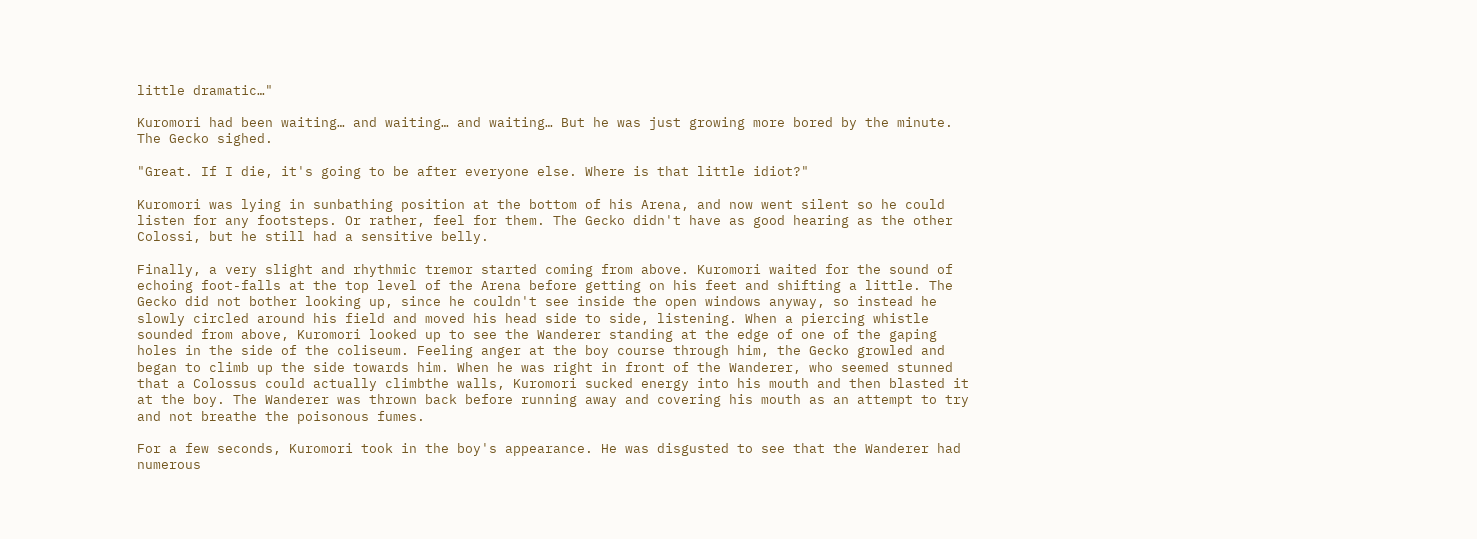little dramatic…"

Kuromori had been waiting… and waiting… and waiting… But he was just growing more bored by the minute. The Gecko sighed.

"Great. If I die, it's going to be after everyone else. Where is that little idiot?"

Kuromori was lying in sunbathing position at the bottom of his Arena, and now went silent so he could listen for any footsteps. Or rather, feel for them. The Gecko didn't have as good hearing as the other Colossi, but he still had a sensitive belly.

Finally, a very slight and rhythmic tremor started coming from above. Kuromori waited for the sound of echoing foot-falls at the top level of the Arena before getting on his feet and shifting a little. The Gecko did not bother looking up, since he couldn't see inside the open windows anyway, so instead he slowly circled around his field and moved his head side to side, listening. When a piercing whistle sounded from above, Kuromori looked up to see the Wanderer standing at the edge of one of the gaping holes in the side of the coliseum. Feeling anger at the boy course through him, the Gecko growled and began to climb up the side towards him. When he was right in front of the Wanderer, who seemed stunned that a Colossus could actually climbthe walls, Kuromori sucked energy into his mouth and then blasted it at the boy. The Wanderer was thrown back before running away and covering his mouth as an attempt to try and not breathe the poisonous fumes.

For a few seconds, Kuromori took in the boy's appearance. He was disgusted to see that the Wanderer had numerous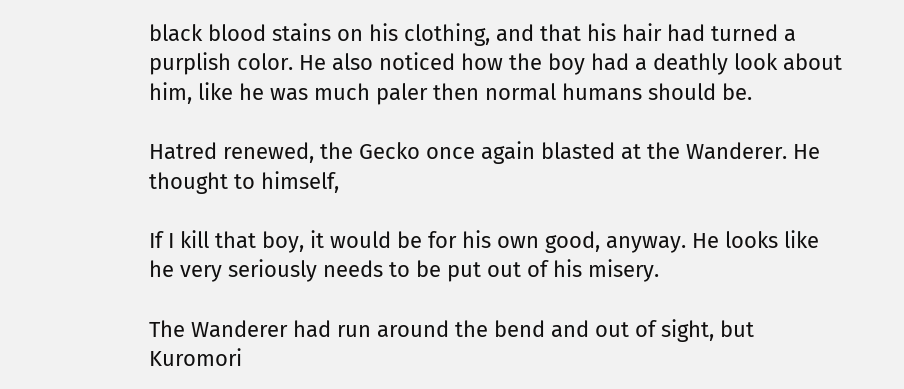black blood stains on his clothing, and that his hair had turned a purplish color. He also noticed how the boy had a deathly look about him, like he was much paler then normal humans should be.

Hatred renewed, the Gecko once again blasted at the Wanderer. He thought to himself,

If I kill that boy, it would be for his own good, anyway. He looks like he very seriously needs to be put out of his misery.

The Wanderer had run around the bend and out of sight, but Kuromori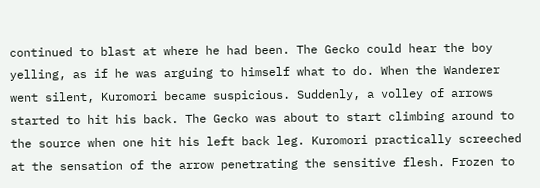continued to blast at where he had been. The Gecko could hear the boy yelling, as if he was arguing to himself what to do. When the Wanderer went silent, Kuromori became suspicious. Suddenly, a volley of arrows started to hit his back. The Gecko was about to start climbing around to the source when one hit his left back leg. Kuromori practically screeched at the sensation of the arrow penetrating the sensitive flesh. Frozen to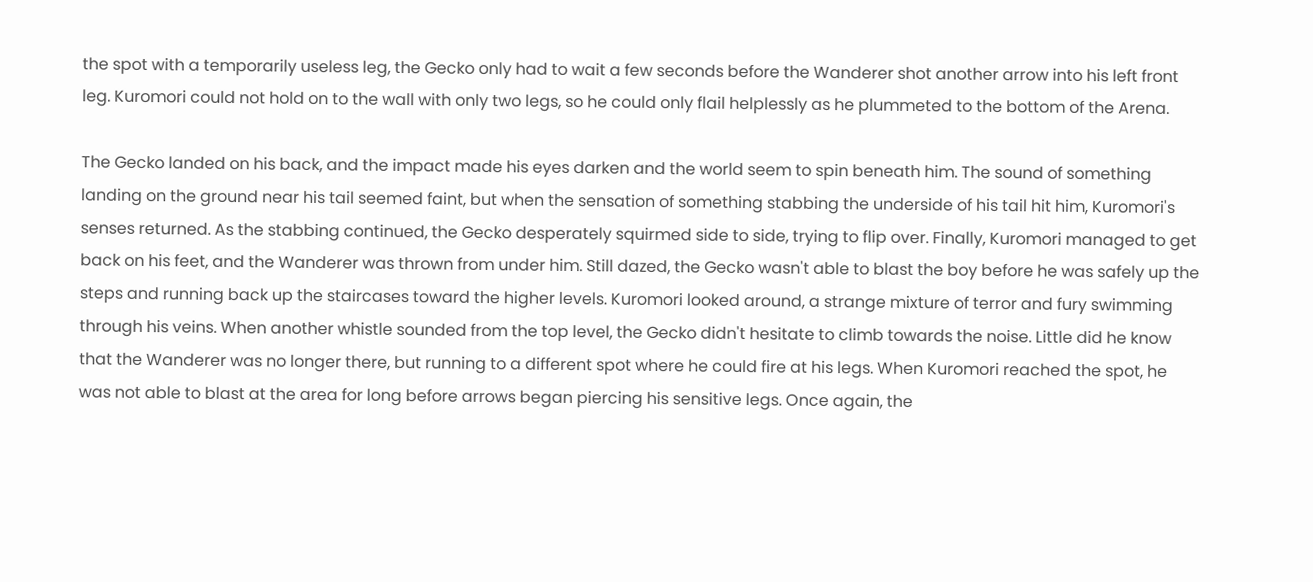the spot with a temporarily useless leg, the Gecko only had to wait a few seconds before the Wanderer shot another arrow into his left front leg. Kuromori could not hold on to the wall with only two legs, so he could only flail helplessly as he plummeted to the bottom of the Arena.

The Gecko landed on his back, and the impact made his eyes darken and the world seem to spin beneath him. The sound of something landing on the ground near his tail seemed faint, but when the sensation of something stabbing the underside of his tail hit him, Kuromori's senses returned. As the stabbing continued, the Gecko desperately squirmed side to side, trying to flip over. Finally, Kuromori managed to get back on his feet, and the Wanderer was thrown from under him. Still dazed, the Gecko wasn't able to blast the boy before he was safely up the steps and running back up the staircases toward the higher levels. Kuromori looked around, a strange mixture of terror and fury swimming through his veins. When another whistle sounded from the top level, the Gecko didn't hesitate to climb towards the noise. Little did he know that the Wanderer was no longer there, but running to a different spot where he could fire at his legs. When Kuromori reached the spot, he was not able to blast at the area for long before arrows began piercing his sensitive legs. Once again, the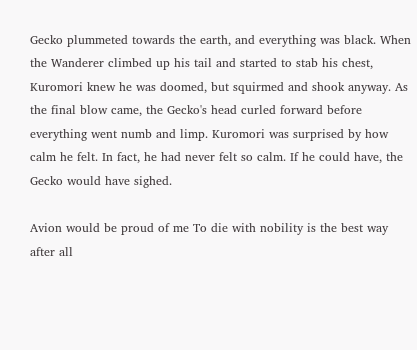Gecko plummeted towards the earth, and everything was black. When the Wanderer climbed up his tail and started to stab his chest, Kuromori knew he was doomed, but squirmed and shook anyway. As the final blow came, the Gecko's head curled forward before everything went numb and limp. Kuromori was surprised by how calm he felt. In fact, he had never felt so calm. If he could have, the Gecko would have sighed.

Avion would be proud of me To die with nobility is the best way after all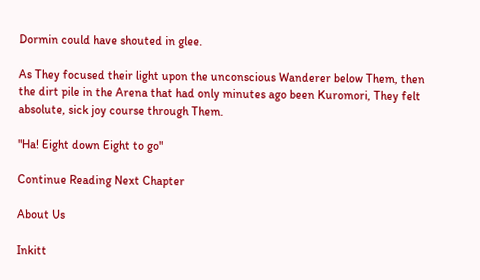Dormin could have shouted in glee.

As They focused their light upon the unconscious Wanderer below Them, then the dirt pile in the Arena that had only minutes ago been Kuromori, They felt absolute, sick joy course through Them.

"Ha! Eight down Eight to go"

Continue Reading Next Chapter

About Us

Inkitt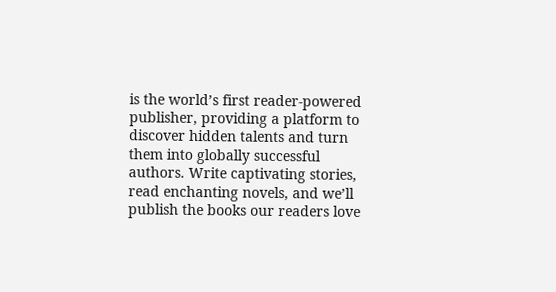is the world’s first reader-powered publisher, providing a platform to discover hidden talents and turn them into globally successful authors. Write captivating stories, read enchanting novels, and we’ll publish the books our readers love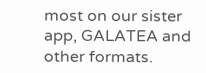most on our sister app, GALATEA and other formats.